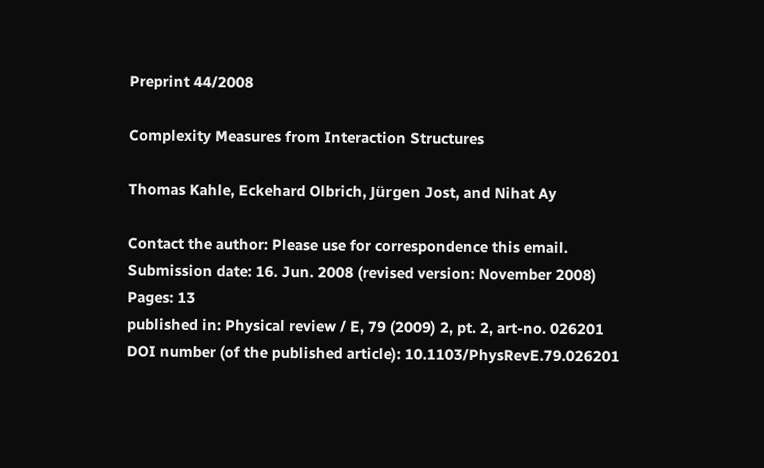Preprint 44/2008

Complexity Measures from Interaction Structures

Thomas Kahle, Eckehard Olbrich, Jürgen Jost, and Nihat Ay

Contact the author: Please use for correspondence this email.
Submission date: 16. Jun. 2008 (revised version: November 2008)
Pages: 13
published in: Physical review / E, 79 (2009) 2, pt. 2, art-no. 026201
DOI number (of the published article): 10.1103/PhysRevE.79.026201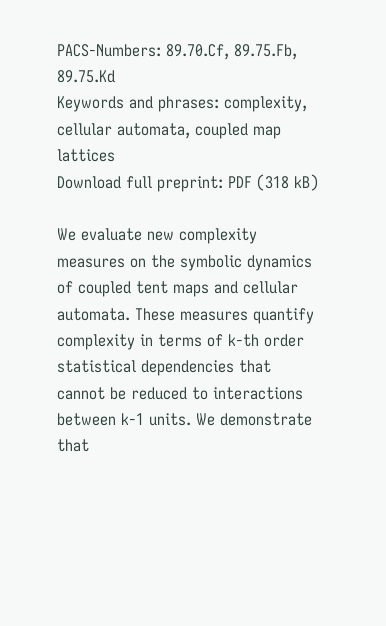PACS-Numbers: 89.70.Cf, 89.75.Fb, 89.75.Kd
Keywords and phrases: complexity, cellular automata, coupled map lattices
Download full preprint: PDF (318 kB)

We evaluate new complexity measures on the symbolic dynamics of coupled tent maps and cellular automata. These measures quantify complexity in terms of k-th order statistical dependencies that cannot be reduced to interactions between k-1 units. We demonstrate that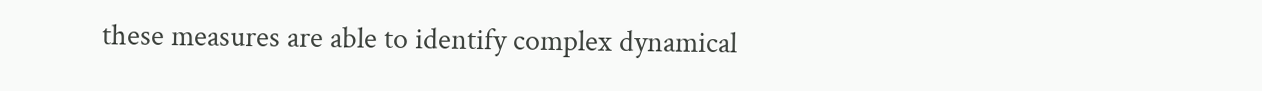these measures are able to identify complex dynamical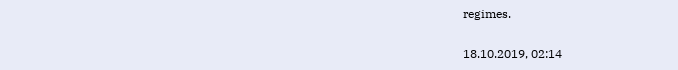regimes.

18.10.2019, 02:14